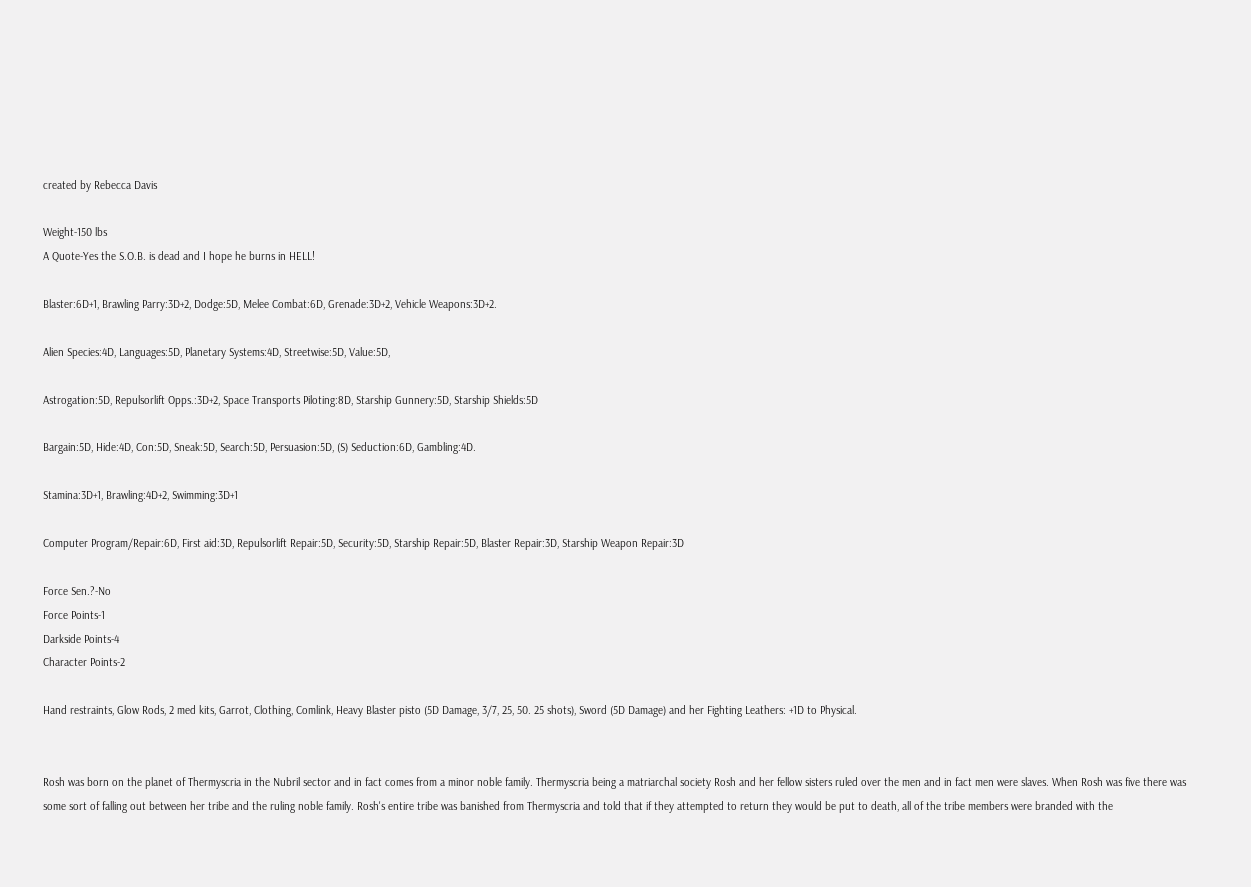created by Rebecca Davis

Weight-150 lbs
A Quote-Yes the S.O.B. is dead and I hope he burns in HELL!

Blaster:6D+1, Brawling Parry:3D+2, Dodge:5D, Melee Combat:6D, Grenade:3D+2, Vehicle Weapons:3D+2.

Alien Species:4D, Languages:5D, Planetary Systems:4D, Streetwise:5D, Value:5D,

Astrogation:5D, Repulsorlift Opps.:3D+2, Space Transports Piloting:8D, Starship Gunnery:5D, Starship Shields:5D

Bargain:5D, Hide:4D, Con:5D, Sneak:5D, Search:5D, Persuasion:5D, (S) Seduction:6D, Gambling:4D.

Stamina:3D+1, Brawling:4D+2, Swimming:3D+1

Computer Program/Repair:6D, First aid:3D, Repulsorlift Repair:5D, Security:5D, Starship Repair:5D, Blaster Repair:3D, Starship Weapon Repair:3D

Force Sen.?-No
Force Points-1
Darkside Points-4
Character Points-2

Hand restraints, Glow Rods, 2 med kits, Garrot, Clothing, Comlink, Heavy Blaster pisto (5D Damage, 3/7, 25, 50. 25 shots), Sword (5D Damage) and her Fighting Leathers: +1D to Physical.


Rosh was born on the planet of Thermyscria in the Nubril sector and in fact comes from a minor noble family. Thermyscria being a matriarchal society Rosh and her fellow sisters ruled over the men and in fact men were slaves. When Rosh was five there was some sort of falling out between her tribe and the ruling noble family. Rosh's entire tribe was banished from Thermyscria and told that if they attempted to return they would be put to death, all of the tribe members were branded with the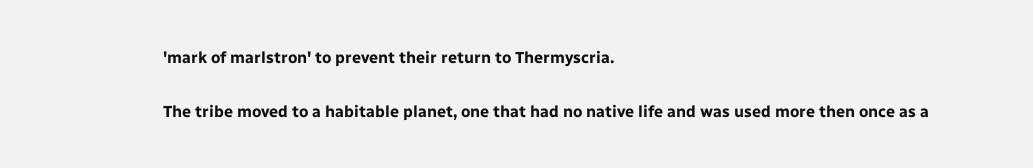'mark of marlstron' to prevent their return to Thermyscria.

The tribe moved to a habitable planet, one that had no native life and was used more then once as a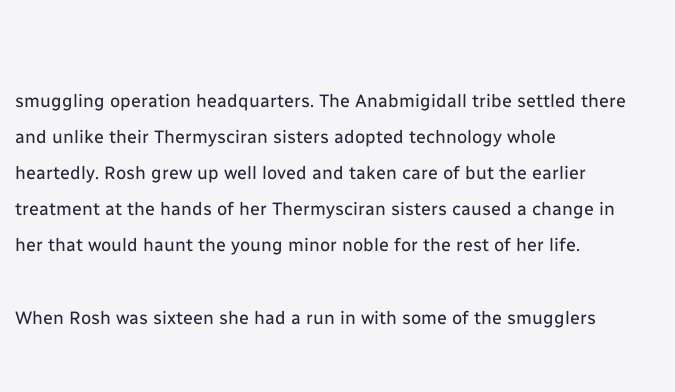smuggling operation headquarters. The Anabmigidall tribe settled there and unlike their Thermysciran sisters adopted technology whole heartedly. Rosh grew up well loved and taken care of but the earlier treatment at the hands of her Thermysciran sisters caused a change in her that would haunt the young minor noble for the rest of her life.

When Rosh was sixteen she had a run in with some of the smugglers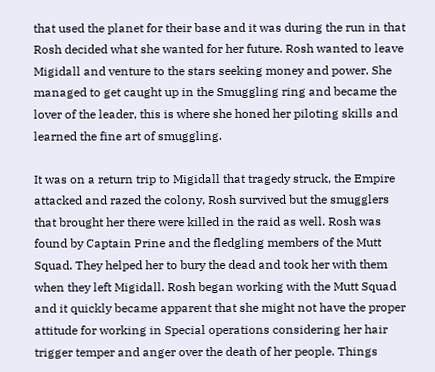that used the planet for their base and it was during the run in that Rosh decided what she wanted for her future. Rosh wanted to leave Migidall and venture to the stars seeking money and power. She managed to get caught up in the Smuggling ring and became the lover of the leader, this is where she honed her piloting skills and learned the fine art of smuggling.

It was on a return trip to Migidall that tragedy struck, the Empire attacked and razed the colony, Rosh survived but the smugglers that brought her there were killed in the raid as well. Rosh was found by Captain Prine and the fledgling members of the Mutt Squad. They helped her to bury the dead and took her with them when they left Migidall. Rosh began working with the Mutt Squad and it quickly became apparent that she might not have the proper attitude for working in Special operations considering her hair trigger temper and anger over the death of her people. Things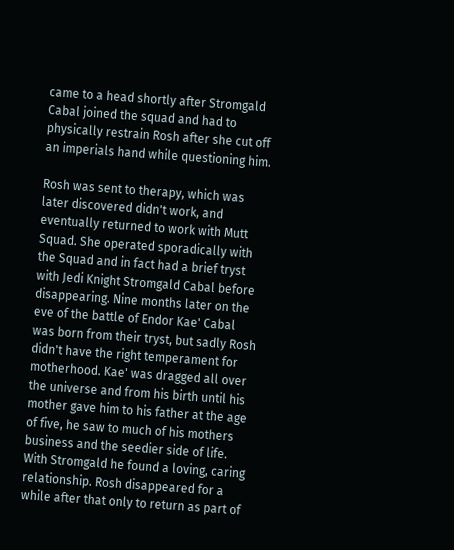came to a head shortly after Stromgald Cabal joined the squad and had to physically restrain Rosh after she cut off an imperials hand while questioning him.

Rosh was sent to therapy, which was later discovered didn't work, and eventually returned to work with Mutt Squad. She operated sporadically with the Squad and in fact had a brief tryst with Jedi Knight Stromgald Cabal before disappearing. Nine months later on the eve of the battle of Endor Kae' Cabal was born from their tryst, but sadly Rosh didn't have the right temperament for motherhood. Kae' was dragged all over the universe and from his birth until his mother gave him to his father at the age of five, he saw to much of his mothers business and the seedier side of life. With Stromgald he found a loving, caring relationship. Rosh disappeared for a while after that only to return as part of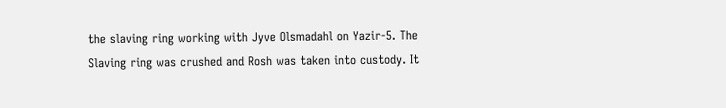the slaving ring working with Jyve Olsmadahl on Yazir-5. The Slaving ring was crushed and Rosh was taken into custody. It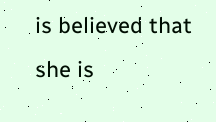is believed that she is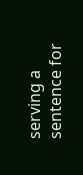serving a sentence for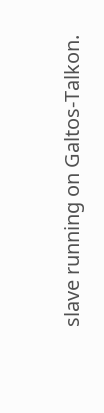slave running on Galtos-Talkon.